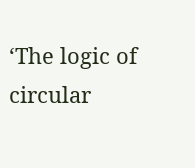‘The logic of circular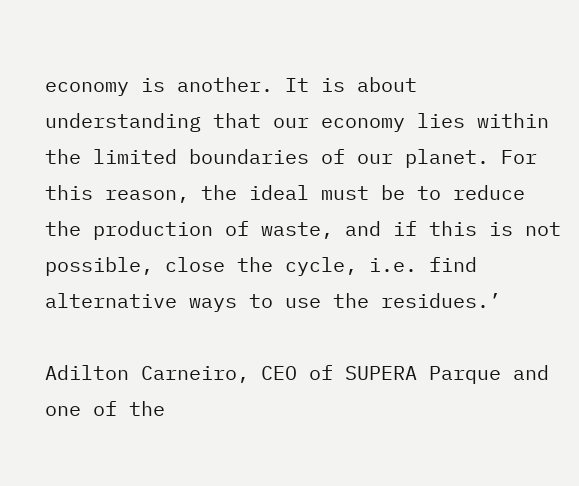economy is another. It is about understanding that our economy lies within the limited boundaries of our planet. For this reason, the ideal must be to reduce the production of waste, and if this is not possible, close the cycle, i.e. find alternative ways to use the residues.’

Adilton Carneiro, CEO of SUPERA Parque and one of the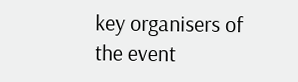key organisers of the event